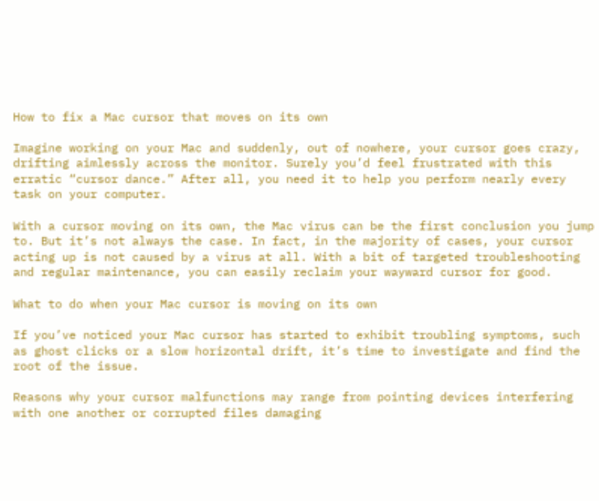How to fix a Mac cursor that moves on its own

Imagine working on your Mac and suddenly, out of nowhere, your cursor goes crazy, drifting aimlessly across the monitor. Surely you’d feel frustrated with this erratic “cursor dance.” After all, you need it to help you perform nearly every task on your computer.

With a cursor moving on its own, the Mac virus can be the first conclusion you jump to. But it’s not always the case. In fact, in the majority of cases, your cursor acting up is not caused by a virus at all. With a bit of targeted troubleshooting and regular maintenance, you can easily reclaim your wayward cursor for good.

What to do when your Mac cursor is moving on its own

If you’ve noticed your Mac cursor has started to exhibit troubling symptoms, such as ghost clicks or a slow horizontal drift, it’s time to investigate and find the root of the issue.

Reasons why your cursor malfunctions may range from pointing devices interfering with one another or corrupted files damaging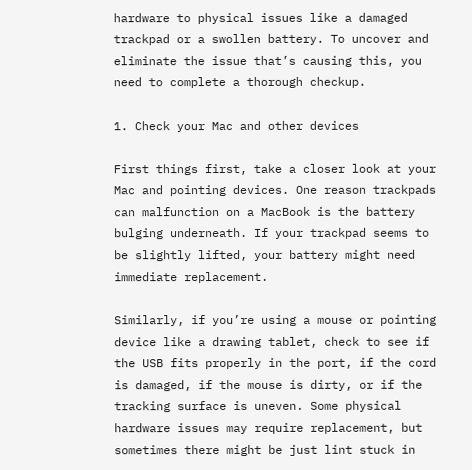hardware to physical issues like a damaged trackpad or a swollen battery. To uncover and eliminate the issue that’s causing this, you need to complete a thorough checkup.

1. Check your Mac and other devices

First things first, take a closer look at your Mac and pointing devices. One reason trackpads can malfunction on a MacBook is the battery bulging underneath. If your trackpad seems to be slightly lifted, your battery might need immediate replacement.

Similarly, if you’re using a mouse or pointing device like a drawing tablet, check to see if the USB fits properly in the port, if the cord is damaged, if the mouse is dirty, or if the tracking surface is uneven. Some physical hardware issues may require replacement, but sometimes there might be just lint stuck in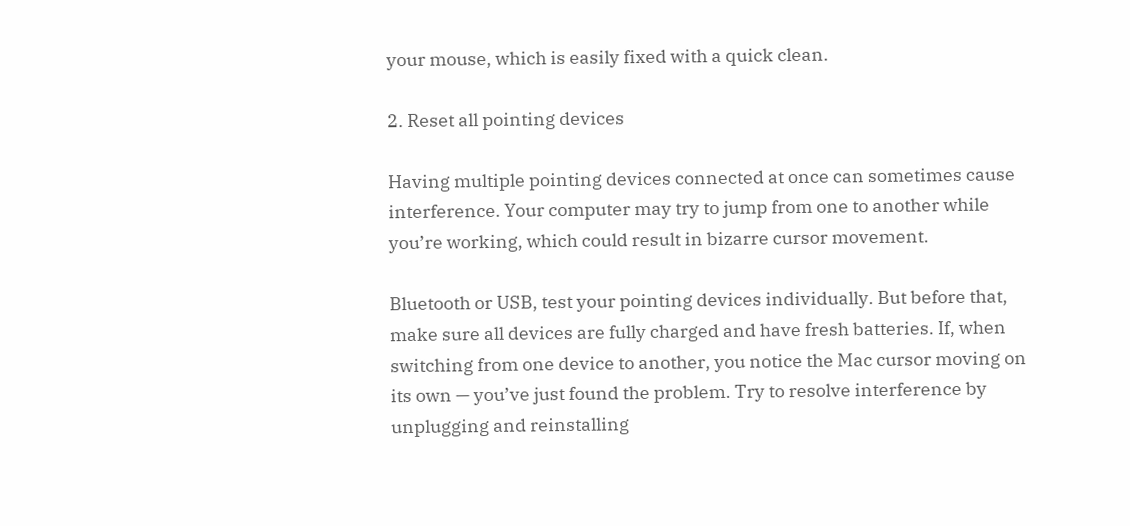your mouse, which is easily fixed with a quick clean.

2. Reset all pointing devices

Having multiple pointing devices connected at once can sometimes cause interference. Your computer may try to jump from one to another while you’re working, which could result in bizarre cursor movement.

Bluetooth or USB, test your pointing devices individually. But before that, make sure all devices are fully charged and have fresh batteries. If, when switching from one device to another, you notice the Mac cursor moving on its own — you’ve just found the problem. Try to resolve interference by unplugging and reinstalling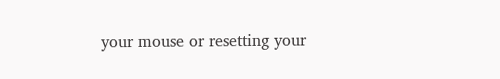your mouse or resetting your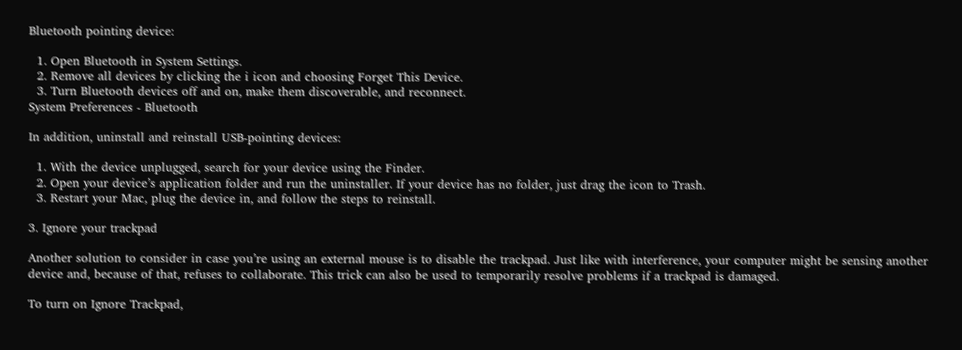Bluetooth pointing device:

  1. Open Bluetooth in System Settings.
  2. Remove all devices by clicking the i icon and choosing Forget This Device.
  3. Turn Bluetooth devices off and on, make them discoverable, and reconnect.
System Preferences - Bluetooth

In addition, uninstall and reinstall USB-pointing devices:

  1. With the device unplugged, search for your device using the Finder.
  2. Open your device’s application folder and run the uninstaller. If your device has no folder, just drag the icon to Trash.
  3. Restart your Mac, plug the device in, and follow the steps to reinstall.

3. Ignore your trackpad

Another solution to consider in case you’re using an external mouse is to disable the trackpad. Just like with interference, your computer might be sensing another device and, because of that, refuses to collaborate. This trick can also be used to temporarily resolve problems if a trackpad is damaged.

To turn on Ignore Trackpad,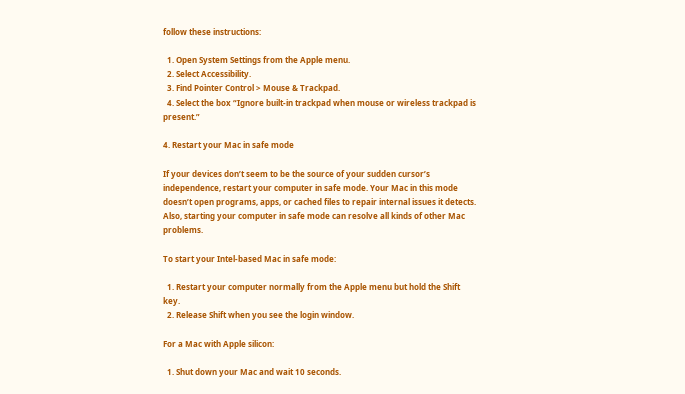follow these instructions:

  1. Open System Settings from the Apple menu.
  2. Select Accessibility.
  3. Find Pointer Control > Mouse & Trackpad.
  4. Select the box “Ignore built-in trackpad when mouse or wireless trackpad is present.”

4. Restart your Mac in safe mode

If your devices don’t seem to be the source of your sudden cursor’s independence, restart your computer in safe mode. Your Mac in this mode doesn’t open programs, apps, or cached files to repair internal issues it detects. Also, starting your computer in safe mode can resolve all kinds of other Mac problems.

To start your Intel-based Mac in safe mode:

  1. Restart your computer normally from the Apple menu but hold the Shift key.
  2. Release Shift when you see the login window.

For a Mac with Apple silicon:

  1. Shut down your Mac and wait 10 seconds.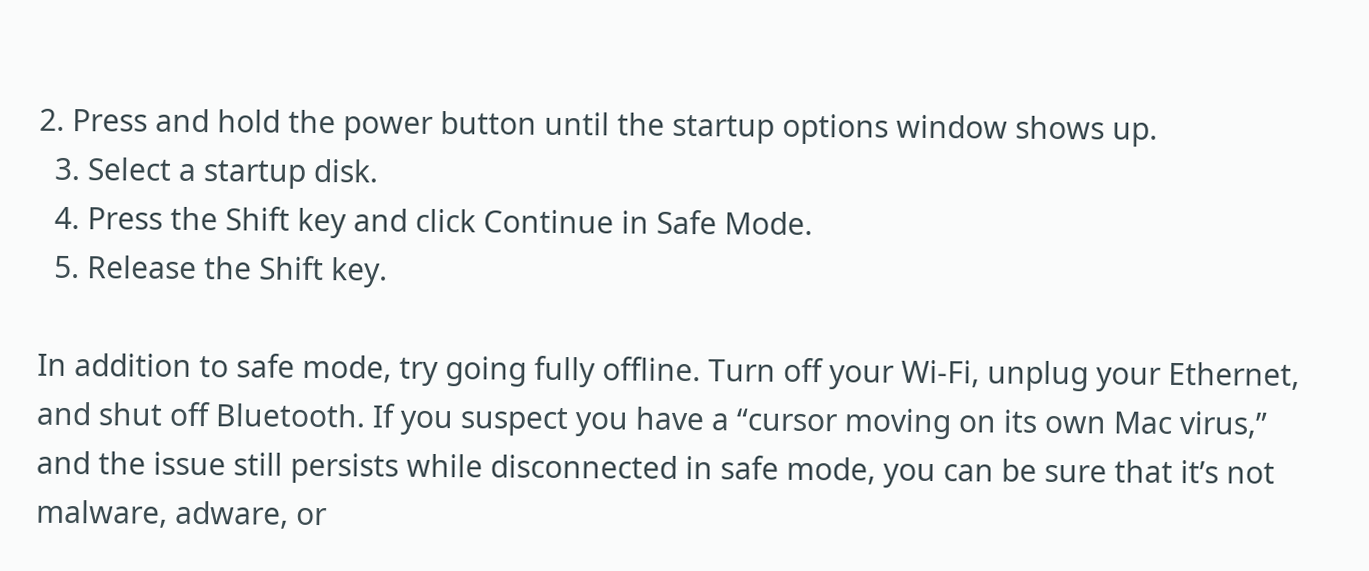2. Press and hold the power button until the startup options window shows up.
  3. Select a startup disk.
  4. Press the Shift key and click Continue in Safe Mode.
  5. Release the Shift key.

In addition to safe mode, try going fully offline. Turn off your Wi-Fi, unplug your Ethernet, and shut off Bluetooth. If you suspect you have a “cursor moving on its own Mac virus,” and the issue still persists while disconnected in safe mode, you can be sure that it’s not malware, adware, or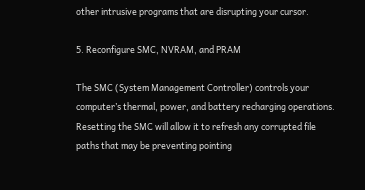other intrusive programs that are disrupting your cursor.

5. Reconfigure SMC, NVRAM, and PRAM

The SMC (System Management Controller) controls your computer’s thermal, power, and battery recharging operations. Resetting the SMC will allow it to refresh any corrupted file paths that may be preventing pointing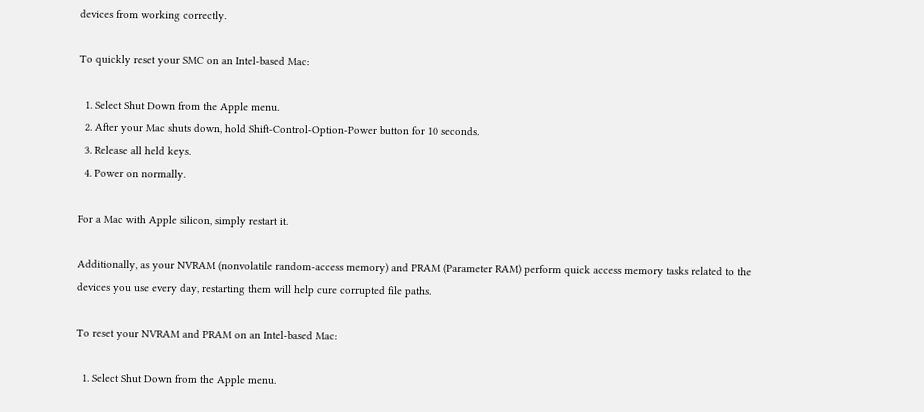devices from working correctly.

To quickly reset your SMC on an Intel-based Mac:

  1. Select Shut Down from the Apple menu.
  2. After your Mac shuts down, hold Shift-Control-Option-Power button for 10 seconds.
  3. Release all held keys.
  4. Power on normally.

For a Mac with Apple silicon, simply restart it.

Additionally, as your NVRAM (nonvolatile random-access memory) and PRAM (Parameter RAM) perform quick access memory tasks related to the devices you use every day, restarting them will help cure corrupted file paths.

To reset your NVRAM and PRAM on an Intel-based Mac:

  1. Select Shut Down from the Apple menu.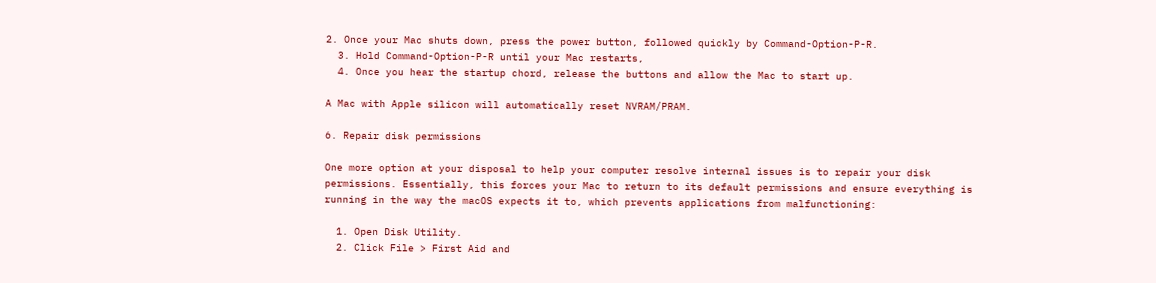2. Once your Mac shuts down, press the power button, followed quickly by Command-Option-P-R.
  3. Hold Command-Option-P-R until your Mac restarts,
  4. Once you hear the startup chord, release the buttons and allow the Mac to start up.

A Mac with Apple silicon will automatically reset NVRAM/PRAM.

6. Repair disk permissions

One more option at your disposal to help your computer resolve internal issues is to repair your disk permissions. Essentially, this forces your Mac to return to its default permissions and ensure everything is running in the way the macOS expects it to, which prevents applications from malfunctioning:

  1. Open Disk Utility.
  2. Click File > First Aid and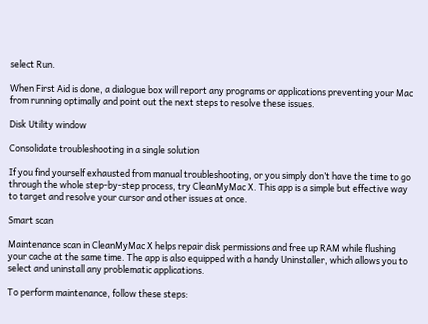select Run.

When First Aid is done, a dialogue box will report any programs or applications preventing your Mac from running optimally and point out the next steps to resolve these issues.

Disk Utility window

Consolidate troubleshooting in a single solution

If you find yourself exhausted from manual troubleshooting, or you simply don’t have the time to go through the whole step-by-step process, try CleanMyMac X. This app is a simple but effective way to target and resolve your cursor and other issues at once.

Smart scan

Maintenance scan in CleanMyMac X helps repair disk permissions and free up RAM while flushing your cache at the same time. The app is also equipped with a handy Uninstaller, which allows you to select and uninstall any problematic applications.

To perform maintenance, follow these steps: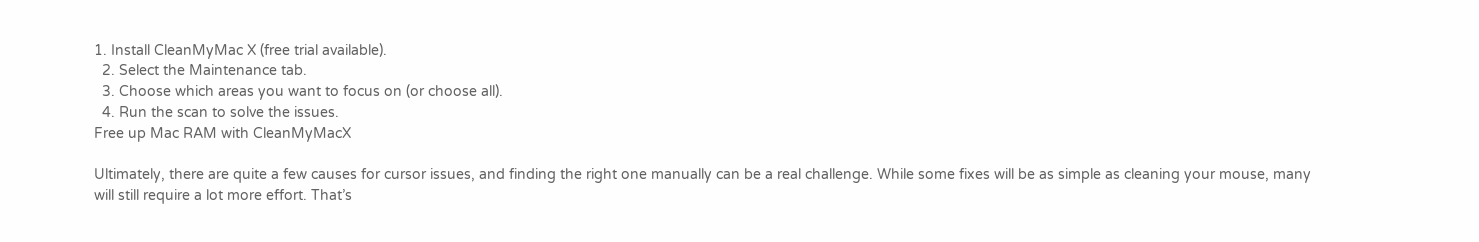1. Install CleanMyMac X (free trial available).
  2. Select the Maintenance tab.
  3. Choose which areas you want to focus on (or choose all).
  4. Run the scan to solve the issues.
Free up Mac RAM with CleanMyMacX

Ultimately, there are quite a few causes for cursor issues, and finding the right one manually can be a real challenge. While some fixes will be as simple as cleaning your mouse, many will still require a lot more effort. That’s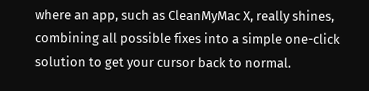where an app, such as CleanMyMac X, really shines, combining all possible fixes into a simple one-click solution to get your cursor back to normal.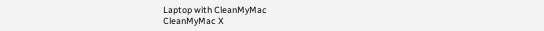Laptop with CleanMyMac
CleanMyMac X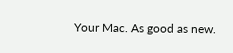Your Mac. As good as new.